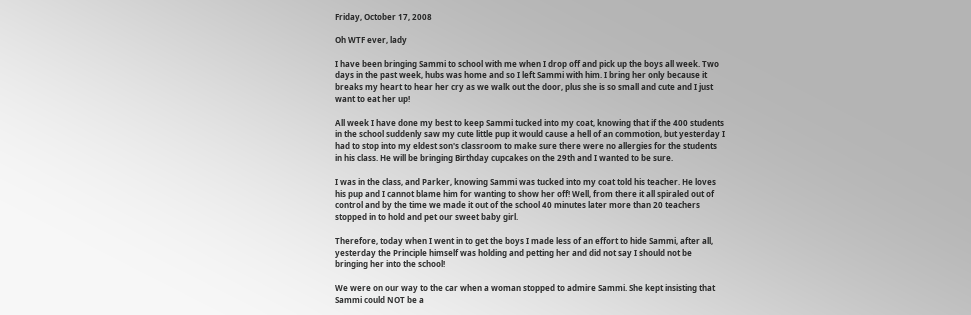Friday, October 17, 2008

Oh WTF ever, lady

I have been bringing Sammi to school with me when I drop off and pick up the boys all week. Two days in the past week, hubs was home and so I left Sammi with him. I bring her only because it breaks my heart to hear her cry as we walk out the door, plus she is so small and cute and I just want to eat her up!

All week I have done my best to keep Sammi tucked into my coat, knowing that if the 400 students in the school suddenly saw my cute little pup it would cause a hell of an commotion, but yesterday I had to stop into my eldest son's classroom to make sure there were no allergies for the students in his class. He will be bringing Birthday cupcakes on the 29th and I wanted to be sure.

I was in the class, and Parker, knowing Sammi was tucked into my coat told his teacher. He loves his pup and I cannot blame him for wanting to show her off! Well, from there it all spiraled out of control and by the time we made it out of the school 40 minutes later more than 20 teachers stopped in to hold and pet our sweet baby girl.

Therefore, today when I went in to get the boys I made less of an effort to hide Sammi, after all, yesterday the Principle himself was holding and petting her and did not say I should not be bringing her into the school!

We were on our way to the car when a woman stopped to admire Sammi. She kept insisting that Sammi could NOT be a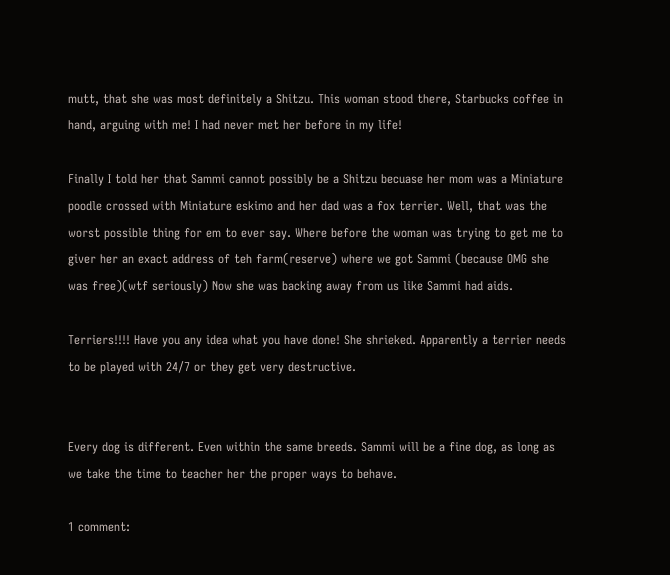mutt, that she was most definitely a Shitzu. This woman stood there, Starbucks coffee in hand, arguing with me! I had never met her before in my life!

Finally I told her that Sammi cannot possibly be a Shitzu becuase her mom was a Miniature poodle crossed with Miniature eskimo and her dad was a fox terrier. Well, that was the worst possible thing for em to ever say. Where before the woman was trying to get me to giver her an exact address of teh farm(reserve) where we got Sammi (because OMG she was free)(wtf seriously) Now she was backing away from us like Sammi had aids.

Terriers!!!! Have you any idea what you have done! She shrieked. Apparently a terrier needs to be played with 24/7 or they get very destructive.


Every dog is different. Even within the same breeds. Sammi will be a fine dog, as long as we take the time to teacher her the proper ways to behave.

1 comment: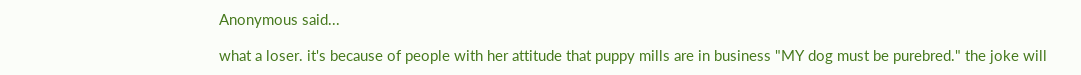Anonymous said...

what a loser. it's because of people with her attitude that puppy mills are in business "MY dog must be purebred." the joke will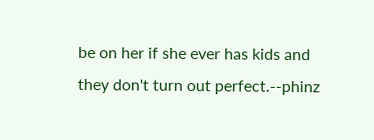be on her if she ever has kids and they don't turn out perfect.--phinz